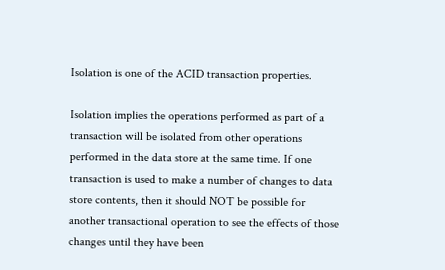Isolation is one of the ACID transaction properties.

Isolation implies the operations performed as part of a transaction will be isolated from other operations performed in the data store at the same time. If one transaction is used to make a number of changes to data store contents, then it should NOT be possible for another transactional operation to see the effects of those changes until they have been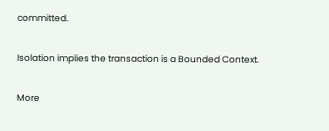committed.

Isolation implies the transaction is a Bounded Context.

More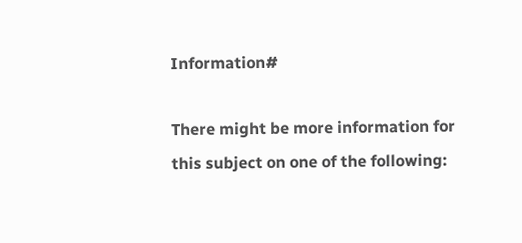Information#

There might be more information for this subject on one of the following: